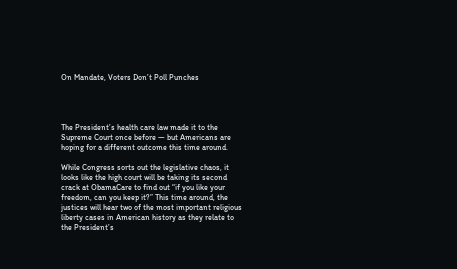On Mandate, Voters Don’t Poll Punches




The President’s health care law made it to the Supreme Court once before — but Americans are hoping for a different outcome this time around.

While Congress sorts out the legislative chaos, it looks like the high court will be taking its second crack at ObamaCare to find out “if you like your freedom, can you keep it?” This time around, the justices will hear two of the most important religious liberty cases in American history as they relate to the President’s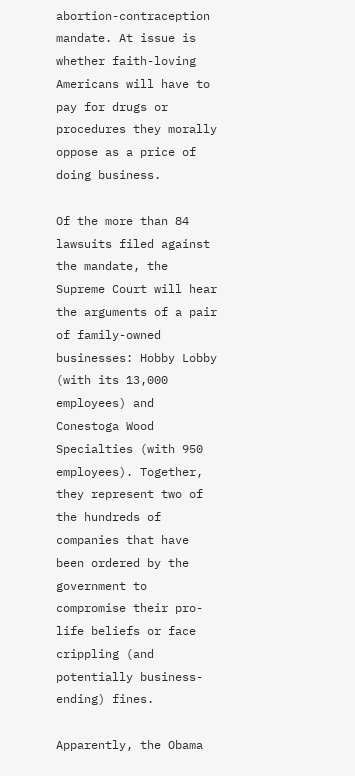abortion-contraception mandate. At issue is whether faith-loving Americans will have to pay for drugs or procedures they morally oppose as a price of doing business.

Of the more than 84 lawsuits filed against the mandate, the Supreme Court will hear the arguments of a pair of family-owned businesses: Hobby Lobby (with its 13,000 employees) and Conestoga Wood Specialties (with 950 employees). Together, they represent two of the hundreds of companies that have been ordered by the government to compromise their pro-life beliefs or face crippling (and potentially business-ending) fines.

Apparently, the Obama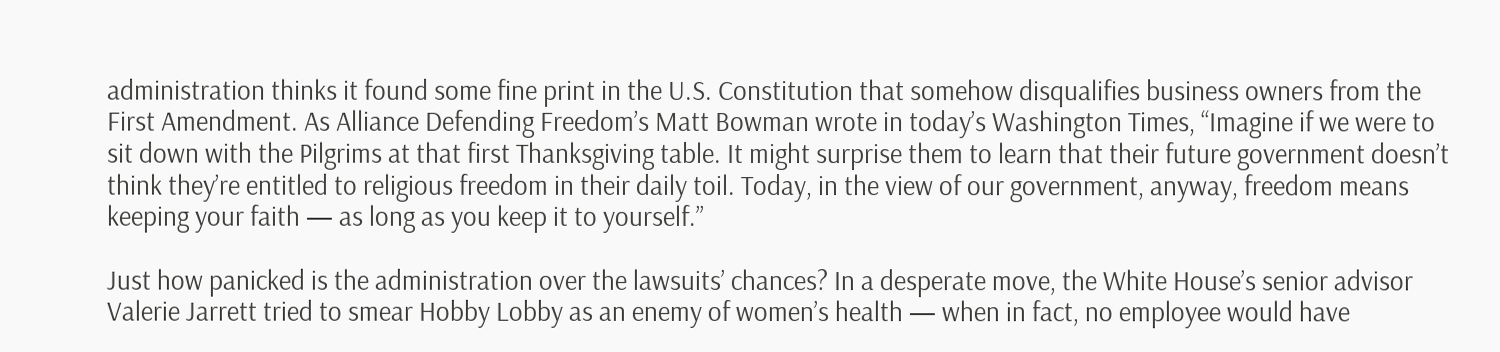administration thinks it found some fine print in the U.S. Constitution that somehow disqualifies business owners from the First Amendment. As Alliance Defending Freedom’s Matt Bowman wrote in today’s Washington Times, “Imagine if we were to sit down with the Pilgrims at that first Thanksgiving table. It might surprise them to learn that their future government doesn’t think they’re entitled to religious freedom in their daily toil. Today, in the view of our government, anyway, freedom means keeping your faith — as long as you keep it to yourself.”

Just how panicked is the administration over the lawsuits’ chances? In a desperate move, the White House’s senior advisor Valerie Jarrett tried to smear Hobby Lobby as an enemy of women’s health — when in fact, no employee would have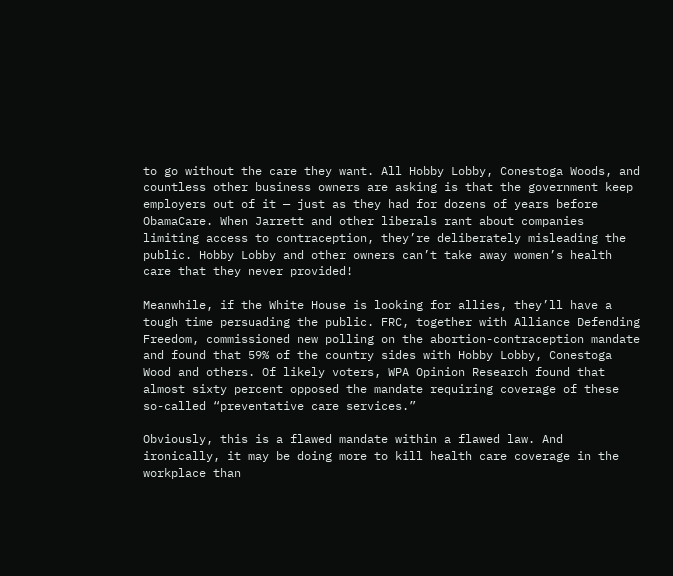to go without the care they want. All Hobby Lobby, Conestoga Woods, and countless other business owners are asking is that the government keep employers out of it — just as they had for dozens of years before ObamaCare. When Jarrett and other liberals rant about companies limiting access to contraception, they’re deliberately misleading the public. Hobby Lobby and other owners can’t take away women’s health care that they never provided!

Meanwhile, if the White House is looking for allies, they’ll have a tough time persuading the public. FRC, together with Alliance Defending Freedom, commissioned new polling on the abortion-contraception mandate and found that 59% of the country sides with Hobby Lobby, Conestoga Wood and others. Of likely voters, WPA Opinion Research found that almost sixty percent opposed the mandate requiring coverage of these so-called “preventative care services.”

Obviously, this is a flawed mandate within a flawed law. And ironically, it may be doing more to kill health care coverage in the workplace than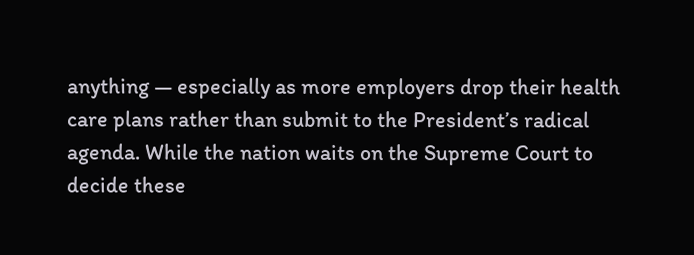anything — especially as more employers drop their health care plans rather than submit to the President’s radical agenda. While the nation waits on the Supreme Court to decide these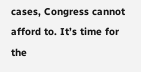cases, Congress cannot afford to. It’s time for the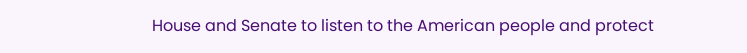House and Senate to listen to the American people and protect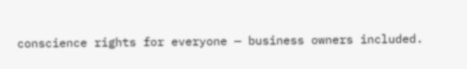conscience rights for everyone — business owners included.